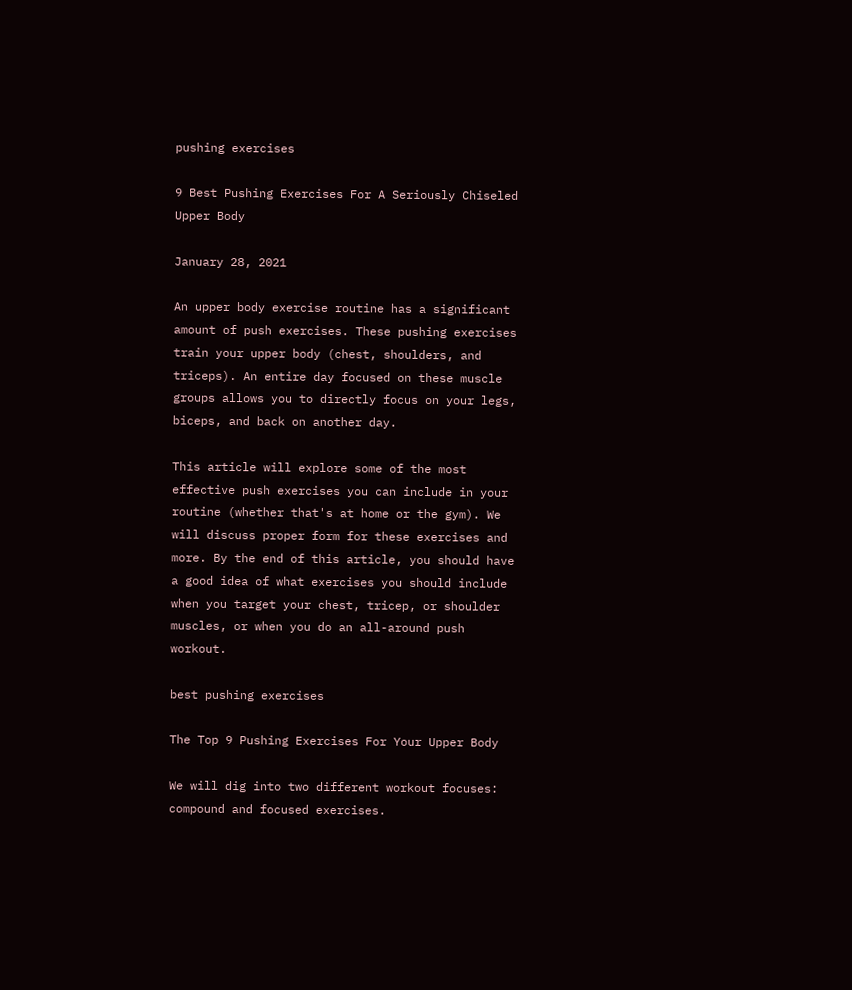pushing exercises

9 Best Pushing Exercises For A Seriously Chiseled Upper Body

January 28, 2021

An upper body exercise routine has a significant amount of push exercises. These pushing exercises train your upper body (chest, shoulders, and triceps). An entire day focused on these muscle groups allows you to directly focus on your legs, biceps, and back on another day.

This article will explore some of the most effective push exercises you can include in your routine (whether that's at home or the gym). We will discuss proper form for these exercises and more. By the end of this article, you should have a good idea of what exercises you should include when you target your chest, tricep, or shoulder muscles, or when you do an all-around push workout.

best pushing exercises

The Top 9 Pushing Exercises For Your Upper Body

We will dig into two different workout focuses: compound and focused exercises.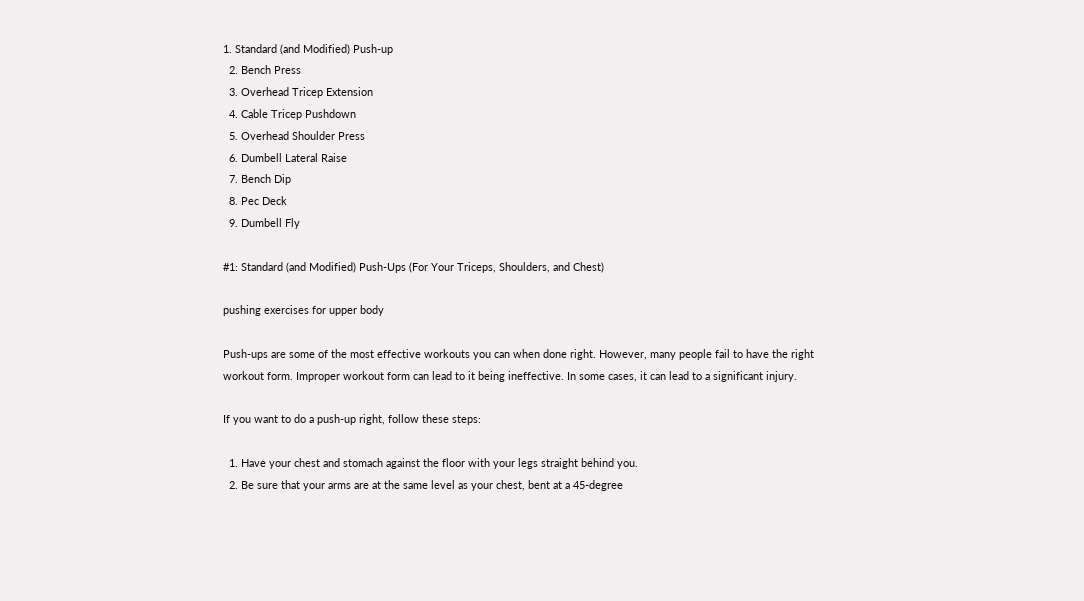1. Standard (and Modified) Push-up
  2. Bench Press
  3. Overhead Tricep Extension
  4. Cable Tricep Pushdown
  5. Overhead Shoulder Press
  6. Dumbell Lateral Raise
  7. Bench Dip
  8. Pec Deck
  9. Dumbell Fly

#1: Standard (and Modified) Push-Ups (For Your Triceps, Shoulders, and Chest)

pushing exercises for upper body

Push-ups are some of the most effective workouts you can when done right. However, many people fail to have the right workout form. Improper workout form can lead to it being ineffective. In some cases, it can lead to a significant injury.

If you want to do a push-up right, follow these steps:

  1. Have your chest and stomach against the floor with your legs straight behind you.
  2. Be sure that your arms are at the same level as your chest, bent at a 45-degree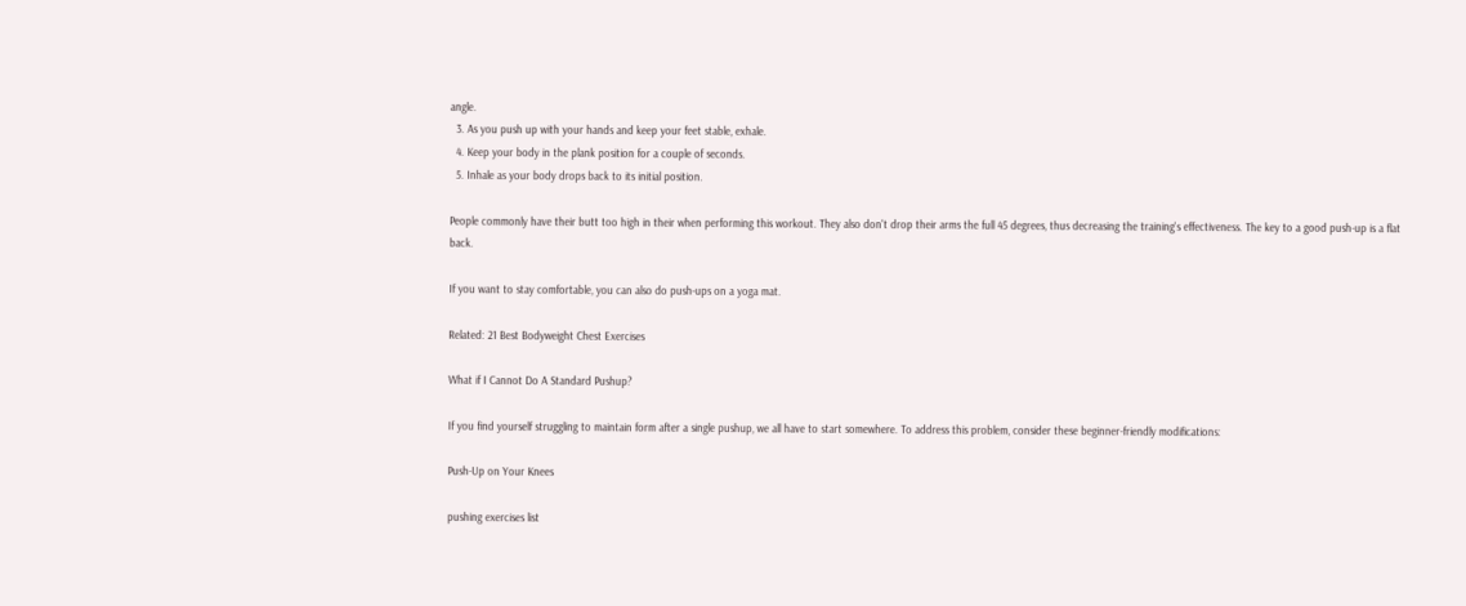angle.
  3. As you push up with your hands and keep your feet stable, exhale.
  4. Keep your body in the plank position for a couple of seconds.
  5. Inhale as your body drops back to its initial position.

People commonly have their butt too high in their when performing this workout. They also don't drop their arms the full 45 degrees, thus decreasing the training's effectiveness. The key to a good push-up is a flat back.

If you want to stay comfortable, you can also do push-ups on a yoga mat.

Related: 21 Best Bodyweight Chest Exercises

What if I Cannot Do A Standard Pushup?

If you find yourself struggling to maintain form after a single pushup, we all have to start somewhere. To address this problem, consider these beginner-friendly modifications:

Push-Up on Your Knees

pushing exercises list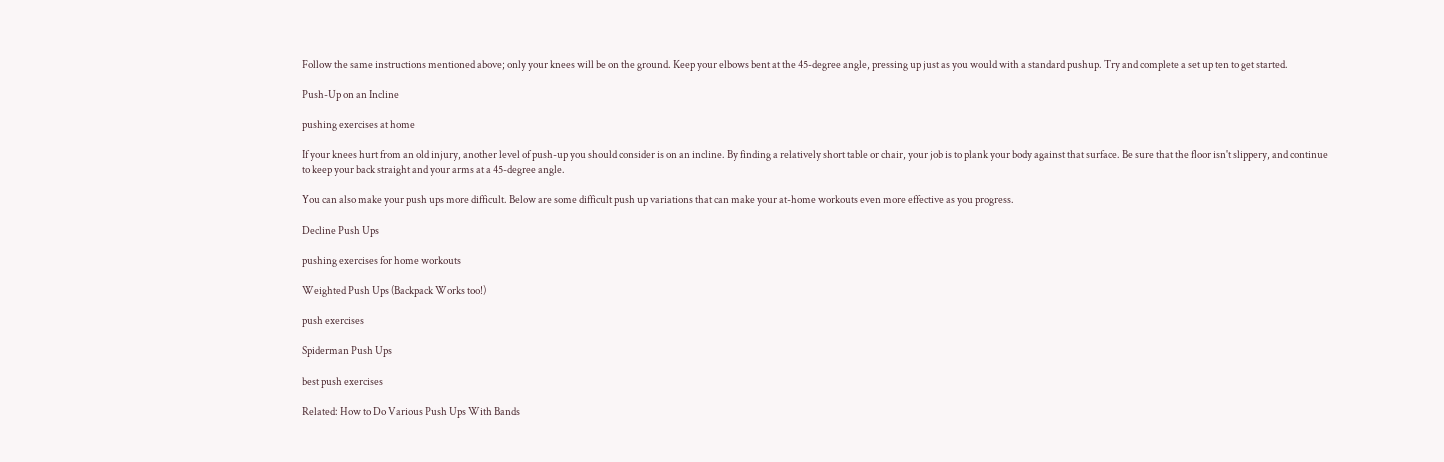Follow the same instructions mentioned above; only your knees will be on the ground. Keep your elbows bent at the 45-degree angle, pressing up just as you would with a standard pushup. Try and complete a set up ten to get started.

Push-Up on an Incline

pushing exercises at home

If your knees hurt from an old injury, another level of push-up you should consider is on an incline. By finding a relatively short table or chair, your job is to plank your body against that surface. Be sure that the floor isn't slippery, and continue to keep your back straight and your arms at a 45-degree angle.

You can also make your push ups more difficult. Below are some difficult push up variations that can make your at-home workouts even more effective as you progress.

Decline Push Ups

pushing exercises for home workouts

Weighted Push Ups (Backpack Works too!)

push exercises

Spiderman Push Ups

best push exercises

Related: How to Do Various Push Ups With Bands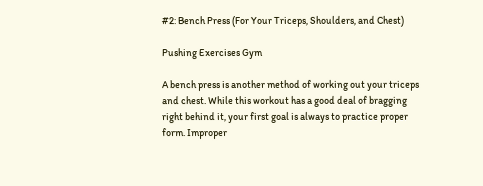#2: Bench Press (For Your Triceps, Shoulders, and Chest)

Pushing Exercises Gym

A bench press is another method of working out your triceps and chest. While this workout has a good deal of bragging right behind it, your first goal is always to practice proper form. Improper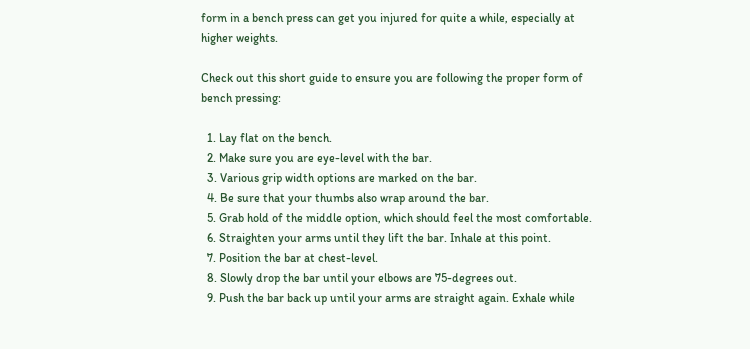form in a bench press can get you injured for quite a while, especially at higher weights.

Check out this short guide to ensure you are following the proper form of bench pressing:

  1. Lay flat on the bench.
  2. Make sure you are eye-level with the bar.
  3. Various grip width options are marked on the bar.
  4. Be sure that your thumbs also wrap around the bar.
  5. Grab hold of the middle option, which should feel the most comfortable.
  6. Straighten your arms until they lift the bar. Inhale at this point.
  7. Position the bar at chest-level.
  8. Slowly drop the bar until your elbows are 75-degrees out.
  9. Push the bar back up until your arms are straight again. Exhale while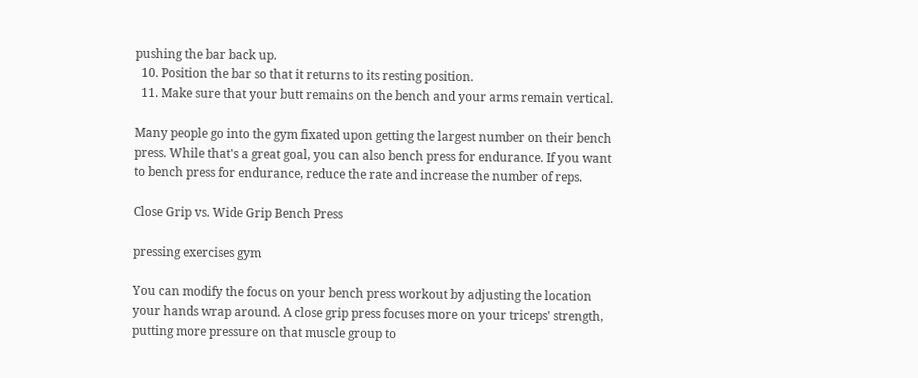pushing the bar back up.
  10. Position the bar so that it returns to its resting position.
  11. Make sure that your butt remains on the bench and your arms remain vertical.

Many people go into the gym fixated upon getting the largest number on their bench press. While that's a great goal, you can also bench press for endurance. If you want to bench press for endurance, reduce the rate and increase the number of reps.

Close Grip vs. Wide Grip Bench Press

pressing exercises gym

You can modify the focus on your bench press workout by adjusting the location your hands wrap around. A close grip press focuses more on your triceps' strength, putting more pressure on that muscle group to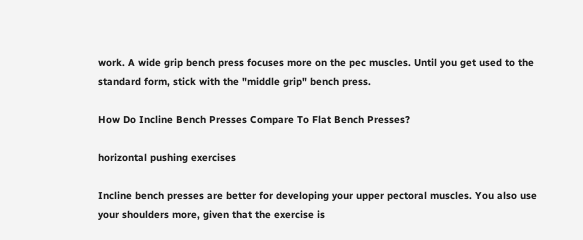work. A wide grip bench press focuses more on the pec muscles. Until you get used to the standard form, stick with the "middle grip" bench press.

How Do Incline Bench Presses Compare To Flat Bench Presses?

horizontal pushing exercises

Incline bench presses are better for developing your upper pectoral muscles. You also use your shoulders more, given that the exercise is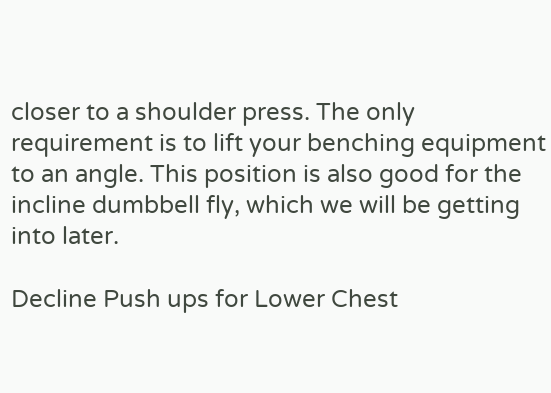closer to a shoulder press. The only requirement is to lift your benching equipment to an angle. This position is also good for the incline dumbbell fly, which we will be getting into later.

Decline Push ups for Lower Chest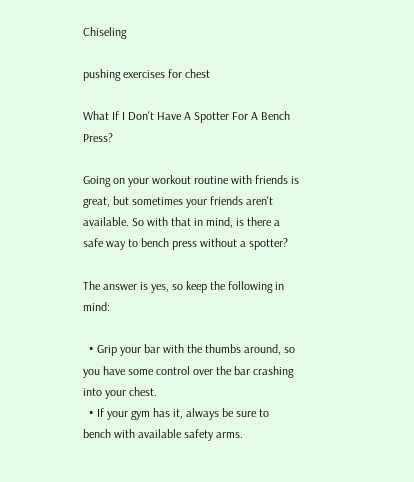Chiseling

pushing exercises for chest

What If I Don't Have A Spotter For A Bench Press?

Going on your workout routine with friends is great, but sometimes your friends aren't available. So with that in mind, is there a safe way to bench press without a spotter?

The answer is yes, so keep the following in mind:

  • Grip your bar with the thumbs around, so you have some control over the bar crashing into your chest.
  • If your gym has it, always be sure to bench with available safety arms.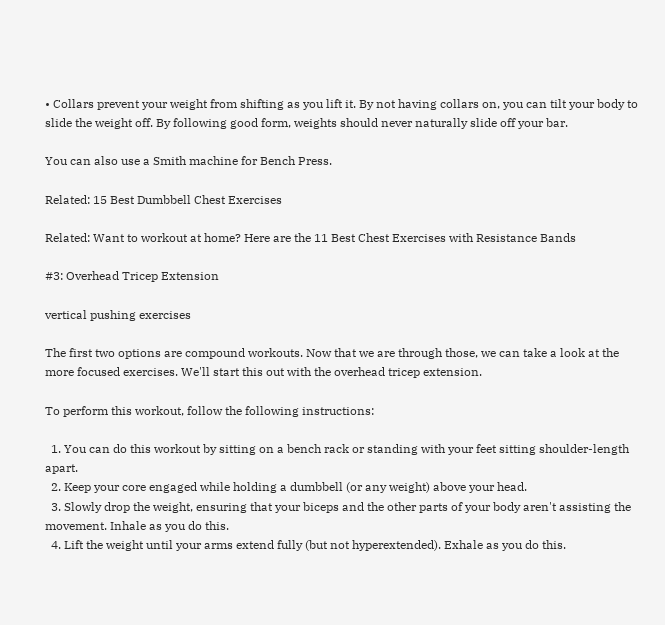• Collars prevent your weight from shifting as you lift it. By not having collars on, you can tilt your body to slide the weight off. By following good form, weights should never naturally slide off your bar.

You can also use a Smith machine for Bench Press.

Related: 15 Best Dumbbell Chest Exercises

Related: Want to workout at home? Here are the 11 Best Chest Exercises with Resistance Bands

#3: Overhead Tricep Extension

vertical pushing exercises

The first two options are compound workouts. Now that we are through those, we can take a look at the more focused exercises. We'll start this out with the overhead tricep extension.

To perform this workout, follow the following instructions:

  1. You can do this workout by sitting on a bench rack or standing with your feet sitting shoulder-length apart.
  2. Keep your core engaged while holding a dumbbell (or any weight) above your head.
  3. Slowly drop the weight, ensuring that your biceps and the other parts of your body aren't assisting the movement. Inhale as you do this.
  4. Lift the weight until your arms extend fully (but not hyperextended). Exhale as you do this.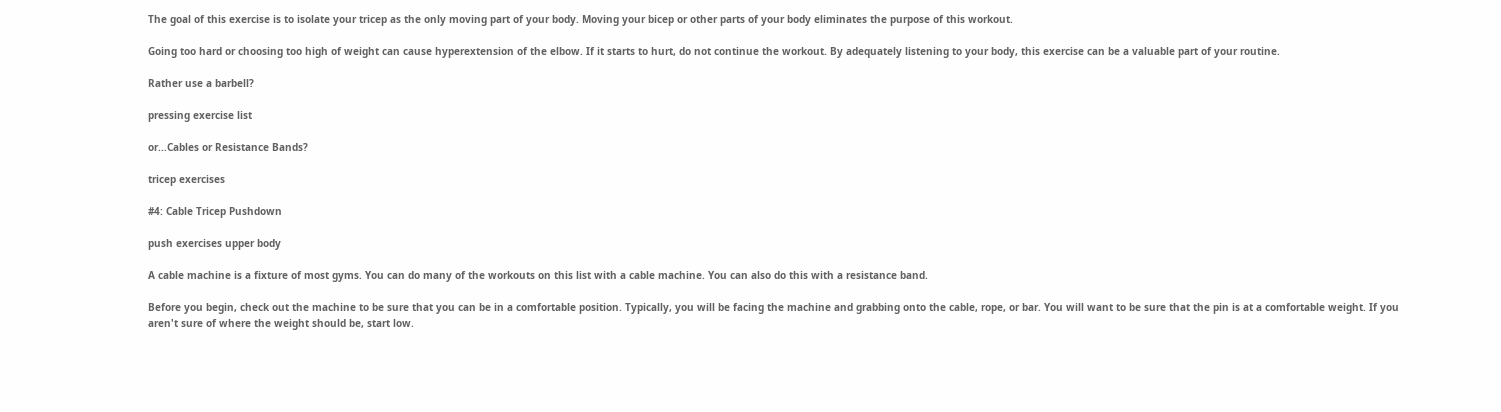The goal of this exercise is to isolate your tricep as the only moving part of your body. Moving your bicep or other parts of your body eliminates the purpose of this workout.

Going too hard or choosing too high of weight can cause hyperextension of the elbow. If it starts to hurt, do not continue the workout. By adequately listening to your body, this exercise can be a valuable part of your routine.

Rather use a barbell?

pressing exercise list

or...Cables or Resistance Bands?

tricep exercises

#4: Cable Tricep Pushdown

push exercises upper body

A cable machine is a fixture of most gyms. You can do many of the workouts on this list with a cable machine. You can also do this with a resistance band.

Before you begin, check out the machine to be sure that you can be in a comfortable position. Typically, you will be facing the machine and grabbing onto the cable, rope, or bar. You will want to be sure that the pin is at a comfortable weight. If you aren't sure of where the weight should be, start low.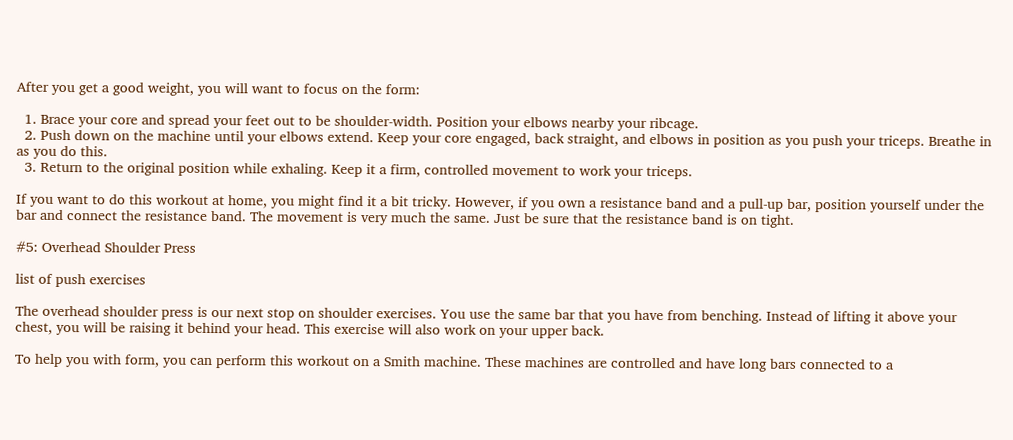After you get a good weight, you will want to focus on the form:

  1. Brace your core and spread your feet out to be shoulder-width. Position your elbows nearby your ribcage.
  2. Push down on the machine until your elbows extend. Keep your core engaged, back straight, and elbows in position as you push your triceps. Breathe in as you do this.
  3. Return to the original position while exhaling. Keep it a firm, controlled movement to work your triceps.

If you want to do this workout at home, you might find it a bit tricky. However, if you own a resistance band and a pull-up bar, position yourself under the bar and connect the resistance band. The movement is very much the same. Just be sure that the resistance band is on tight.

#5: Overhead Shoulder Press

list of push exercises

The overhead shoulder press is our next stop on shoulder exercises. You use the same bar that you have from benching. Instead of lifting it above your chest, you will be raising it behind your head. This exercise will also work on your upper back.

To help you with form, you can perform this workout on a Smith machine. These machines are controlled and have long bars connected to a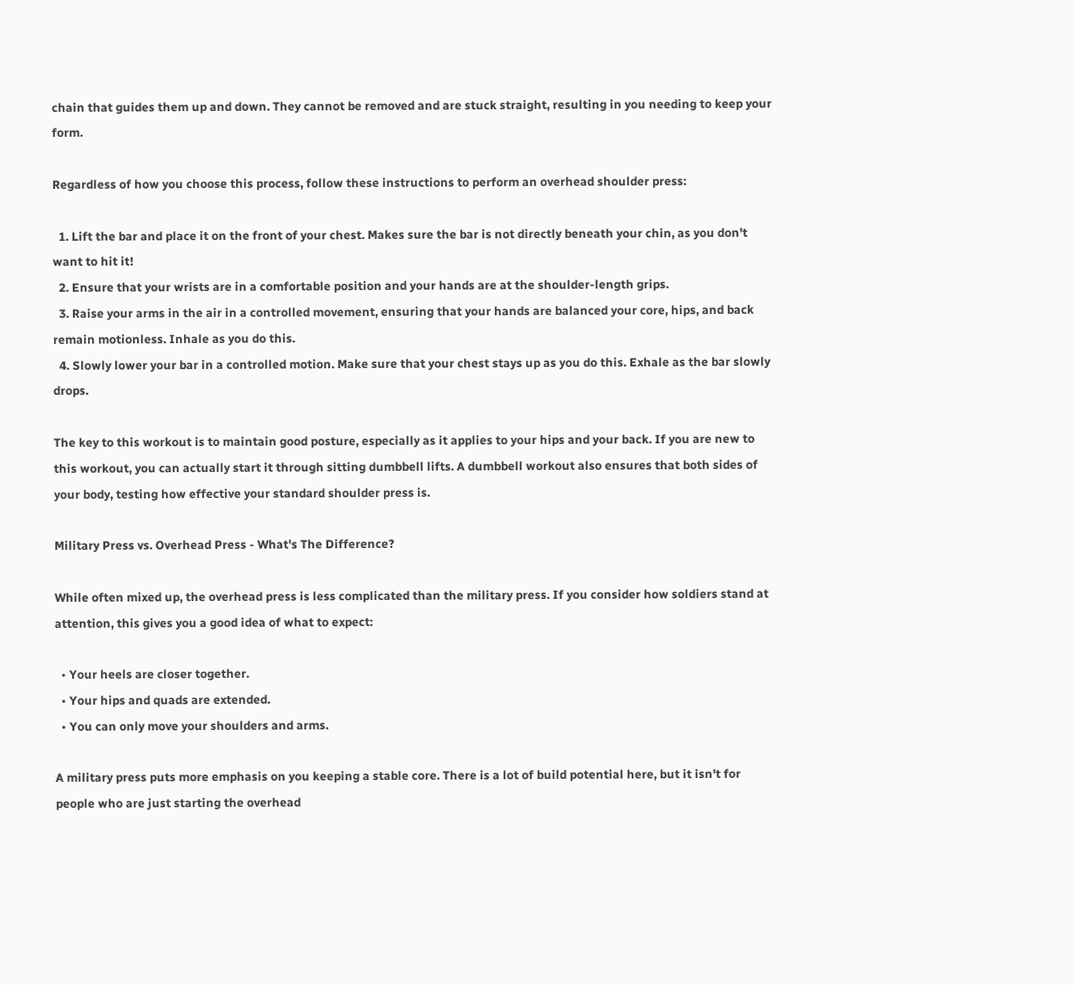chain that guides them up and down. They cannot be removed and are stuck straight, resulting in you needing to keep your form.

Regardless of how you choose this process, follow these instructions to perform an overhead shoulder press:

  1. Lift the bar and place it on the front of your chest. Makes sure the bar is not directly beneath your chin, as you don't want to hit it!
  2. Ensure that your wrists are in a comfortable position and your hands are at the shoulder-length grips.
  3. Raise your arms in the air in a controlled movement, ensuring that your hands are balanced your core, hips, and back remain motionless. Inhale as you do this.
  4. Slowly lower your bar in a controlled motion. Make sure that your chest stays up as you do this. Exhale as the bar slowly drops.

The key to this workout is to maintain good posture, especially as it applies to your hips and your back. If you are new to this workout, you can actually start it through sitting dumbbell lifts. A dumbbell workout also ensures that both sides of your body, testing how effective your standard shoulder press is.

Military Press vs. Overhead Press - What's The Difference?

While often mixed up, the overhead press is less complicated than the military press. If you consider how soldiers stand at attention, this gives you a good idea of what to expect:

  • Your heels are closer together.
  • Your hips and quads are extended.
  • You can only move your shoulders and arms.

A military press puts more emphasis on you keeping a stable core. There is a lot of build potential here, but it isn't for people who are just starting the overhead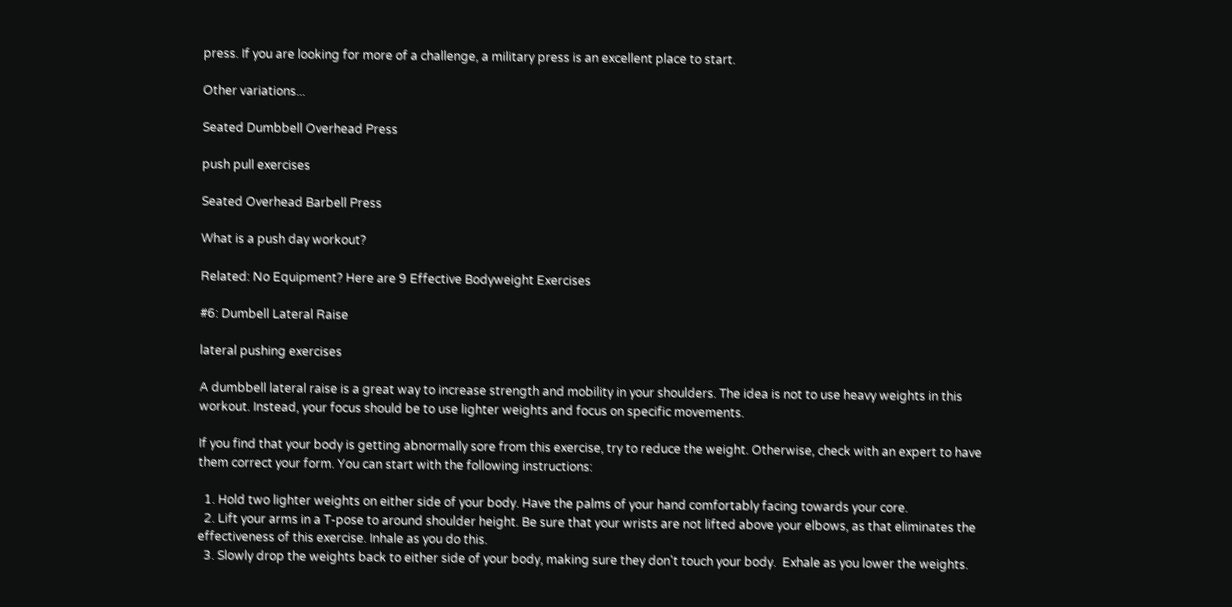press. If you are looking for more of a challenge, a military press is an excellent place to start.

Other variations...

Seated Dumbbell Overhead Press

push pull exercises

Seated Overhead Barbell Press

What is a push day workout?

Related: No Equipment? Here are 9 Effective Bodyweight Exercises

#6: Dumbell Lateral Raise

lateral pushing exercises

A dumbbell lateral raise is a great way to increase strength and mobility in your shoulders. The idea is not to use heavy weights in this workout. Instead, your focus should be to use lighter weights and focus on specific movements.

If you find that your body is getting abnormally sore from this exercise, try to reduce the weight. Otherwise, check with an expert to have them correct your form. You can start with the following instructions:

  1. Hold two lighter weights on either side of your body. Have the palms of your hand comfortably facing towards your core.
  2. Lift your arms in a T-pose to around shoulder height. Be sure that your wrists are not lifted above your elbows, as that eliminates the effectiveness of this exercise. Inhale as you do this.
  3. Slowly drop the weights back to either side of your body, making sure they don't touch your body.  Exhale as you lower the weights.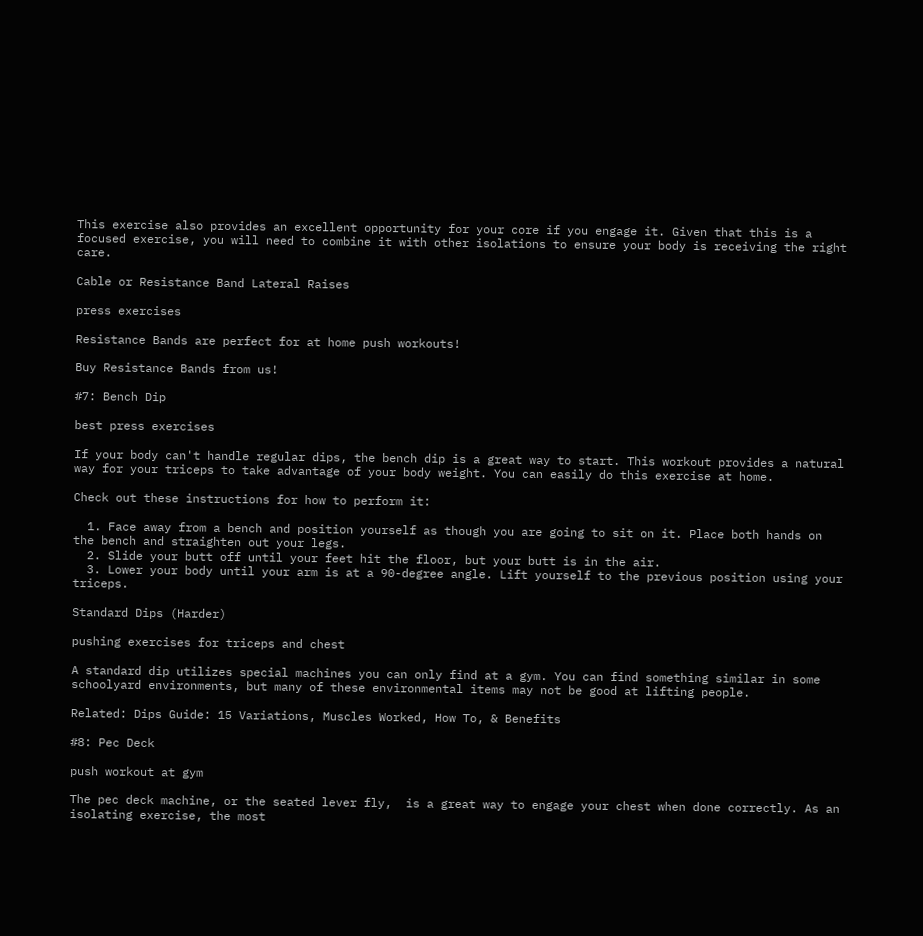This exercise also provides an excellent opportunity for your core if you engage it. Given that this is a focused exercise, you will need to combine it with other isolations to ensure your body is receiving the right care.

Cable or Resistance Band Lateral Raises

press exercises

Resistance Bands are perfect for at home push workouts!

Buy Resistance Bands from us!

#7: Bench Dip

best press exercises

If your body can't handle regular dips, the bench dip is a great way to start. This workout provides a natural way for your triceps to take advantage of your body weight. You can easily do this exercise at home.

Check out these instructions for how to perform it:

  1. Face away from a bench and position yourself as though you are going to sit on it. Place both hands on the bench and straighten out your legs.
  2. Slide your butt off until your feet hit the floor, but your butt is in the air.
  3. Lower your body until your arm is at a 90-degree angle. Lift yourself to the previous position using your triceps.

Standard Dips (Harder)

pushing exercises for triceps and chest

A standard dip utilizes special machines you can only find at a gym. You can find something similar in some schoolyard environments, but many of these environmental items may not be good at lifting people.

Related: Dips Guide: 15 Variations, Muscles Worked, How To, & Benefits

#8: Pec Deck

push workout at gym

The pec deck machine, or the seated lever fly,  is a great way to engage your chest when done correctly. As an isolating exercise, the most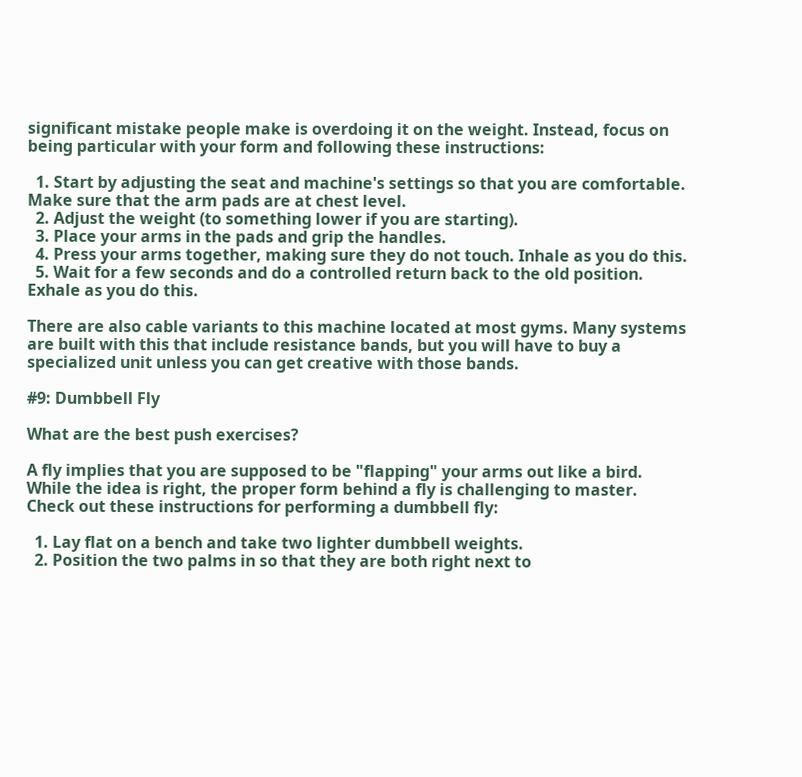significant mistake people make is overdoing it on the weight. Instead, focus on being particular with your form and following these instructions:

  1. Start by adjusting the seat and machine's settings so that you are comfortable. Make sure that the arm pads are at chest level.
  2. Adjust the weight (to something lower if you are starting).
  3. Place your arms in the pads and grip the handles.
  4. Press your arms together, making sure they do not touch. Inhale as you do this.
  5. Wait for a few seconds and do a controlled return back to the old position. Exhale as you do this.

There are also cable variants to this machine located at most gyms. Many systems are built with this that include resistance bands, but you will have to buy a specialized unit unless you can get creative with those bands.

#9: Dumbbell Fly

What are the best push exercises?

A fly implies that you are supposed to be "flapping" your arms out like a bird. While the idea is right, the proper form behind a fly is challenging to master. Check out these instructions for performing a dumbbell fly:

  1. Lay flat on a bench and take two lighter dumbbell weights.
  2. Position the two palms in so that they are both right next to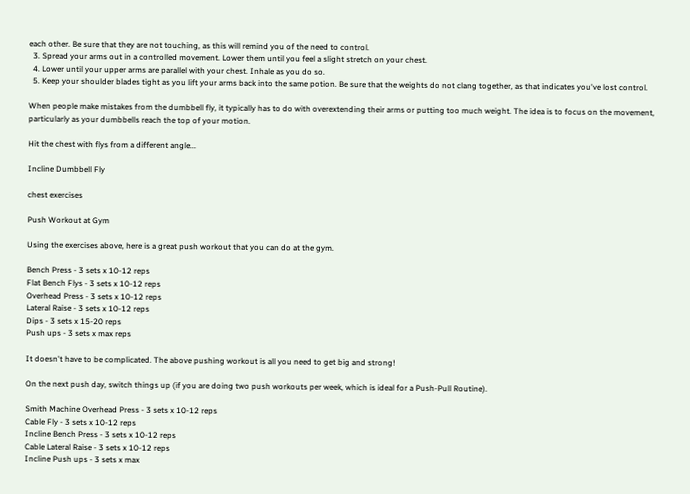each other. Be sure that they are not touching, as this will remind you of the need to control.
  3. Spread your arms out in a controlled movement. Lower them until you feel a slight stretch on your chest.
  4. Lower until your upper arms are parallel with your chest. Inhale as you do so.
  5. Keep your shoulder blades tight as you lift your arms back into the same potion. Be sure that the weights do not clang together, as that indicates you've lost control.

When people make mistakes from the dumbbell fly, it typically has to do with overextending their arms or putting too much weight. The idea is to focus on the movement, particularly as your dumbbells reach the top of your motion.

Hit the chest with flys from a different angle...

Incline Dumbbell Fly

chest exercises

Push Workout at Gym

Using the exercises above, here is a great push workout that you can do at the gym.

Bench Press - 3 sets x 10-12 reps
Flat Bench Flys - 3 sets x 10-12 reps
Overhead Press - 3 sets x 10-12 reps
Lateral Raise - 3 sets x 10-12 reps
Dips - 3 sets x 15-20 reps
Push ups - 3 sets x max reps

It doesn't have to be complicated. The above pushing workout is all you need to get big and strong!

On the next push day, switch things up (if you are doing two push workouts per week, which is ideal for a Push-Pull Routine).

Smith Machine Overhead Press - 3 sets x 10-12 reps
Cable Fly - 3 sets x 10-12 reps
Incline Bench Press - 3 sets x 10-12 reps
Cable Lateral Raise - 3 sets x 10-12 reps
Incline Push ups - 3 sets x max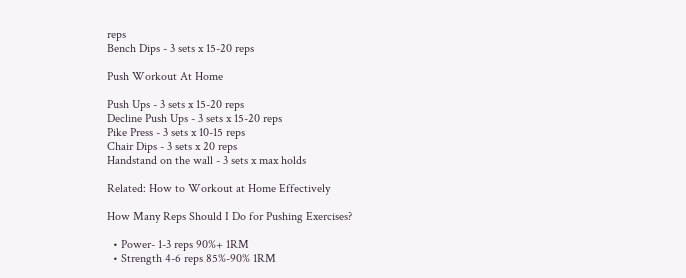reps
Bench Dips - 3 sets x 15-20 reps

Push Workout At Home

Push Ups - 3 sets x 15-20 reps
Decline Push Ups - 3 sets x 15-20 reps
Pike Press - 3 sets x 10-15 reps
Chair Dips - 3 sets x 20 reps
Handstand on the wall - 3 sets x max holds

Related: How to Workout at Home Effectively

How Many Reps Should I Do for Pushing Exercises?

  • Power- 1-3 reps 90%+ 1RM
  • Strength 4-6 reps 85%-90% 1RM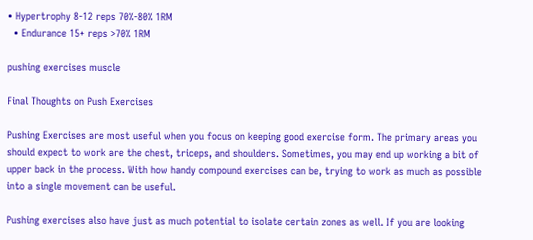• Hypertrophy 8-12 reps 70%-80% 1RM
  • Endurance 15+ reps >70% 1RM

pushing exercises muscle

Final Thoughts on Push Exercises

Pushing Exercises are most useful when you focus on keeping good exercise form. The primary areas you should expect to work are the chest, triceps, and shoulders. Sometimes, you may end up working a bit of upper back in the process. With how handy compound exercises can be, trying to work as much as possible into a single movement can be useful.

Pushing exercises also have just as much potential to isolate certain zones as well. If you are looking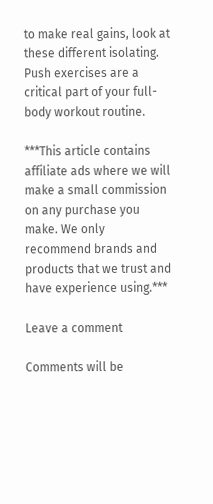to make real gains, look at these different isolating. Push exercises are a critical part of your full-body workout routine.

***This article contains affiliate ads where we will make a small commission on any purchase you make. We only recommend brands and products that we trust and have experience using.***

Leave a comment

Comments will be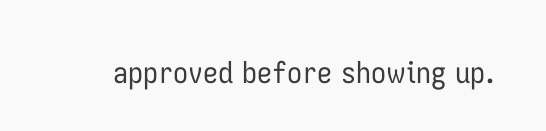approved before showing up.